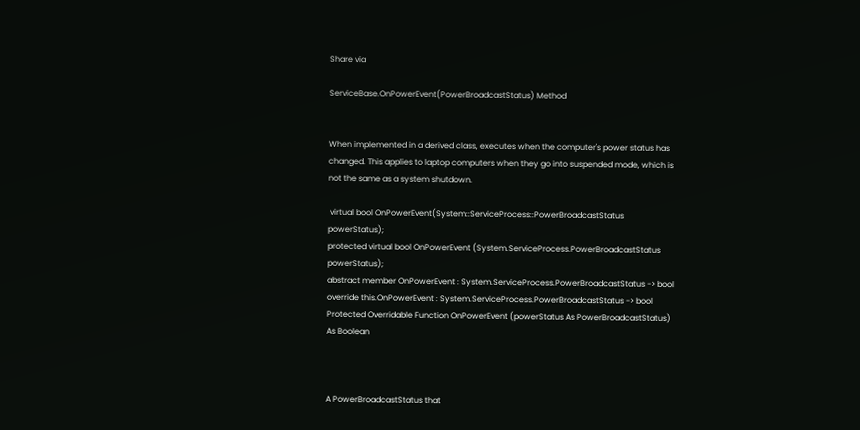Share via

ServiceBase.OnPowerEvent(PowerBroadcastStatus) Method


When implemented in a derived class, executes when the computer's power status has changed. This applies to laptop computers when they go into suspended mode, which is not the same as a system shutdown.

 virtual bool OnPowerEvent(System::ServiceProcess::PowerBroadcastStatus powerStatus);
protected virtual bool OnPowerEvent (System.ServiceProcess.PowerBroadcastStatus powerStatus);
abstract member OnPowerEvent : System.ServiceProcess.PowerBroadcastStatus -> bool
override this.OnPowerEvent : System.ServiceProcess.PowerBroadcastStatus -> bool
Protected Overridable Function OnPowerEvent (powerStatus As PowerBroadcastStatus) As Boolean



A PowerBroadcastStatus that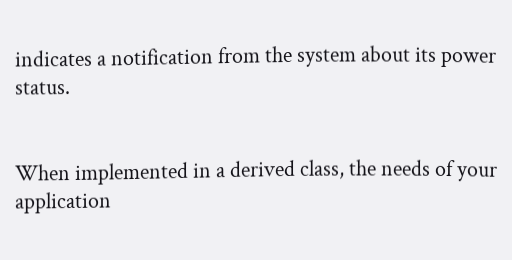indicates a notification from the system about its power status.


When implemented in a derived class, the needs of your application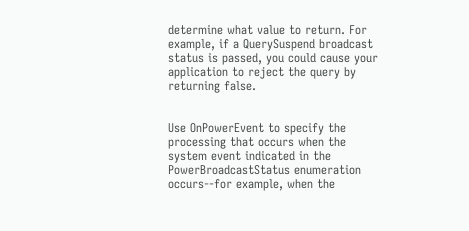determine what value to return. For example, if a QuerySuspend broadcast status is passed, you could cause your application to reject the query by returning false.


Use OnPowerEvent to specify the processing that occurs when the system event indicated in the PowerBroadcastStatus enumeration occurs--for example, when the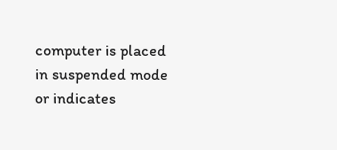computer is placed in suspended mode or indicates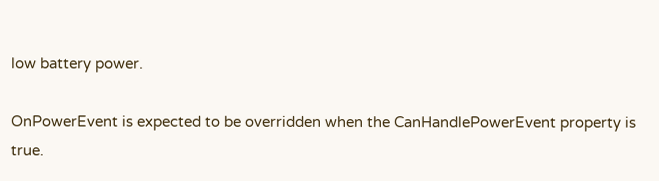low battery power.

OnPowerEvent is expected to be overridden when the CanHandlePowerEvent property is true.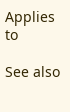Applies to

See also